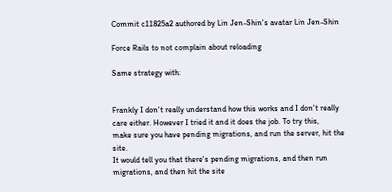Commit c11825a2 authored by Lin Jen-Shin's avatar Lin Jen-Shin

Force Rails to not complain about reloading

Same strategy with:


Frankly I don't really understand how this works and I don't really
care either. However I tried it and it does the job. To try this,
make sure you have pending migrations, and run the server, hit the site.
It would tell you that there's pending migrations, and then run
migrations, and then hit the site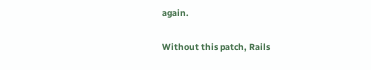again.

Without this patch, Rails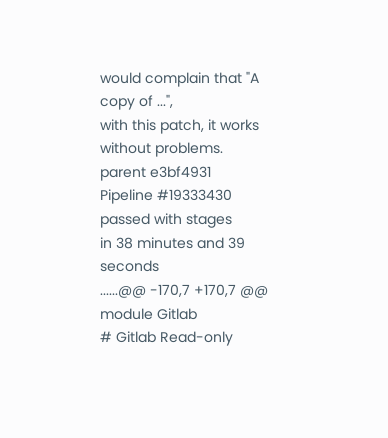would complain that "A copy of ...",
with this patch, it works without problems.
parent e3bf4931
Pipeline #19333430 passed with stages
in 38 minutes and 39 seconds
......@@ -170,7 +170,7 @@ module Gitlab
# Gitlab Read-only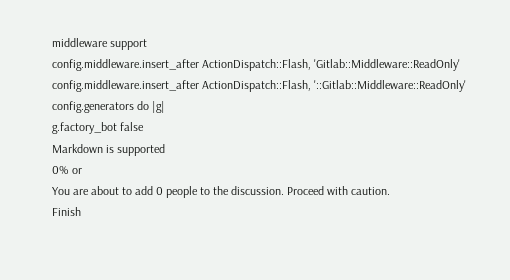middleware support
config.middleware.insert_after ActionDispatch::Flash, 'Gitlab::Middleware::ReadOnly'
config.middleware.insert_after ActionDispatch::Flash, '::Gitlab::Middleware::ReadOnly'
config.generators do |g|
g.factory_bot false
Markdown is supported
0% or
You are about to add 0 people to the discussion. Proceed with caution.
Finish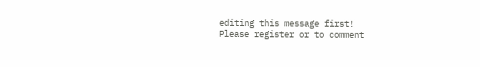editing this message first!
Please register or to comment